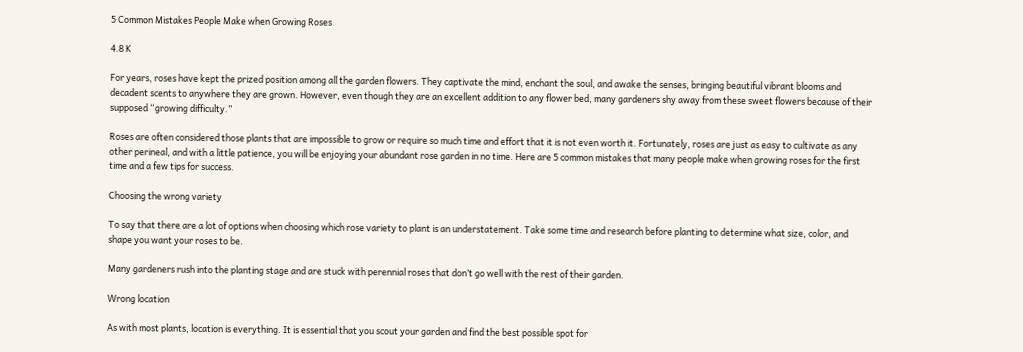5 Common Mistakes People Make when Growing Roses

4.8 K

For years, roses have kept the prized position among all the garden flowers. They captivate the mind, enchant the soul, and awake the senses, bringing beautiful vibrant blooms and decadent scents to anywhere they are grown. However, even though they are an excellent addition to any flower bed, many gardeners shy away from these sweet flowers because of their supposed “growing difficulty.”

Roses are often considered those plants that are impossible to grow or require so much time and effort that it is not even worth it. Fortunately, roses are just as easy to cultivate as any other perineal, and with a little patience, you will be enjoying your abundant rose garden in no time. Here are 5 common mistakes that many people make when growing roses for the first time and a few tips for success.

Choosing the wrong variety

To say that there are a lot of options when choosing which rose variety to plant is an understatement. Take some time and research before planting to determine what size, color, and shape you want your roses to be.

Many gardeners rush into the planting stage and are stuck with perennial roses that don’t go well with the rest of their garden.

Wrong location

As with most plants, location is everything. It is essential that you scout your garden and find the best possible spot for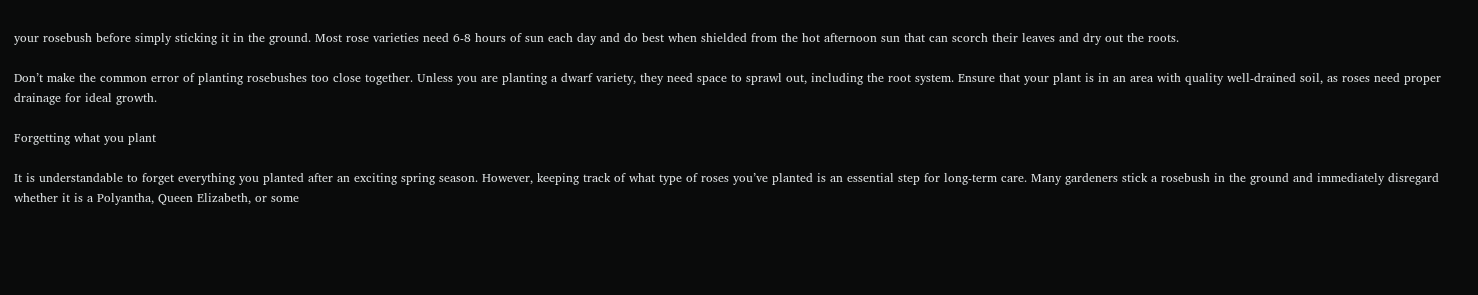your rosebush before simply sticking it in the ground. Most rose varieties need 6-8 hours of sun each day and do best when shielded from the hot afternoon sun that can scorch their leaves and dry out the roots.

Don’t make the common error of planting rosebushes too close together. Unless you are planting a dwarf variety, they need space to sprawl out, including the root system. Ensure that your plant is in an area with quality well-drained soil, as roses need proper drainage for ideal growth.

Forgetting what you plant

It is understandable to forget everything you planted after an exciting spring season. However, keeping track of what type of roses you’ve planted is an essential step for long-term care. Many gardeners stick a rosebush in the ground and immediately disregard whether it is a Polyantha, Queen Elizabeth, or some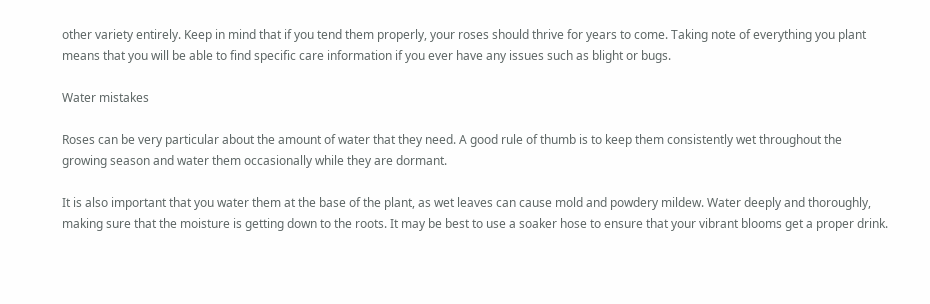other variety entirely. Keep in mind that if you tend them properly, your roses should thrive for years to come. Taking note of everything you plant means that you will be able to find specific care information if you ever have any issues such as blight or bugs.

Water mistakes

Roses can be very particular about the amount of water that they need. A good rule of thumb is to keep them consistently wet throughout the growing season and water them occasionally while they are dormant.

It is also important that you water them at the base of the plant, as wet leaves can cause mold and powdery mildew. Water deeply and thoroughly, making sure that the moisture is getting down to the roots. It may be best to use a soaker hose to ensure that your vibrant blooms get a proper drink.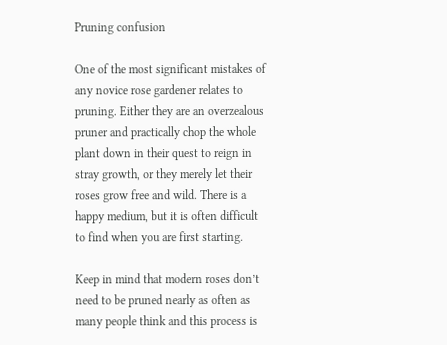Pruning confusion

One of the most significant mistakes of any novice rose gardener relates to pruning. Either they are an overzealous pruner and practically chop the whole plant down in their quest to reign in stray growth, or they merely let their roses grow free and wild. There is a happy medium, but it is often difficult to find when you are first starting.

Keep in mind that modern roses don’t need to be pruned nearly as often as many people think and this process is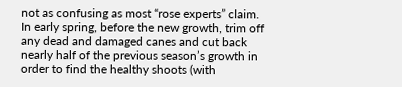not as confusing as most “rose experts” claim. In early spring, before the new growth, trim off any dead and damaged canes and cut back nearly half of the previous season’s growth in order to find the healthy shoots (with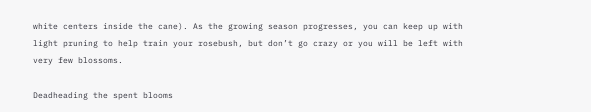white centers inside the cane). As the growing season progresses, you can keep up with light pruning to help train your rosebush, but don’t go crazy or you will be left with very few blossoms.

Deadheading the spent blooms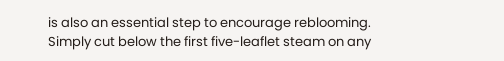is also an essential step to encourage reblooming. Simply cut below the first five-leaflet steam on any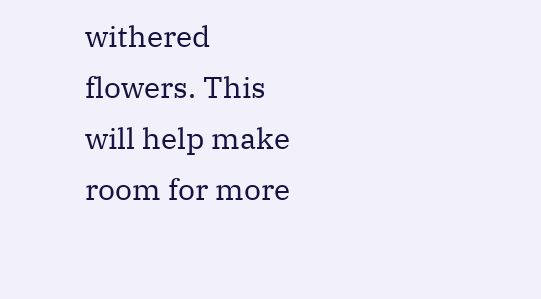withered flowers. This will help make room for more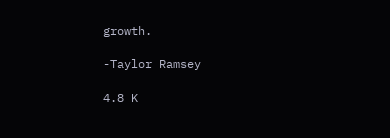growth.

-Taylor Ramsey

4.8 K